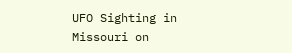UFO Sighting in Missouri on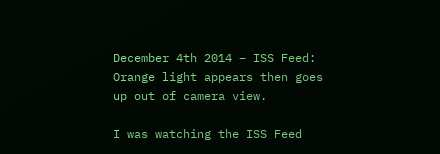December 4th 2014 – ISS Feed: Orange light appears then goes up out of camera view.

I was watching the ISS Feed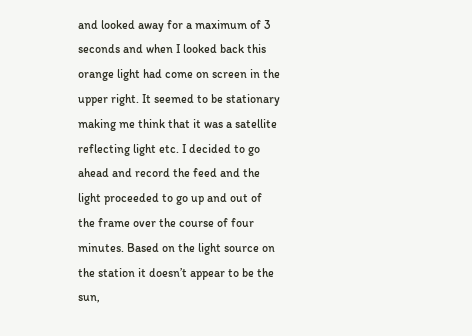and looked away for a maximum of 3 seconds and when I looked back this orange light had come on screen in the upper right. It seemed to be stationary making me think that it was a satellite reflecting light etc. I decided to go ahead and record the feed and the light proceeded to go up and out of the frame over the course of four minutes. Based on the light source on the station it doesn’t appear to be the sun,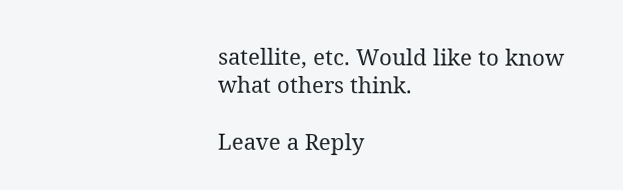satellite, etc. Would like to know what others think.

Leave a Reply